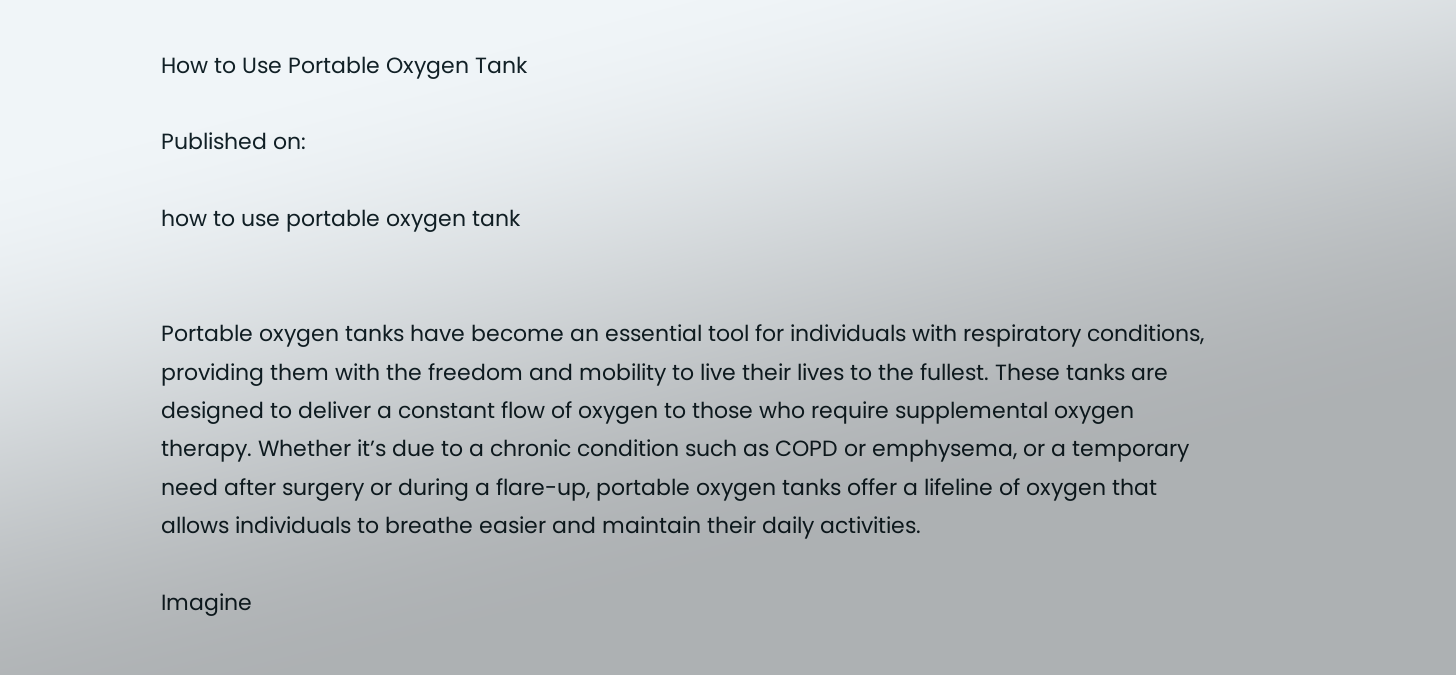How to Use Portable Oxygen Tank

Published on:

how to use portable oxygen tank


Portable oxygen tanks have become an essential tool for individuals with respiratory conditions, providing them with the freedom and mobility to live their lives to the fullest. These tanks are designed to deliver a constant flow of oxygen to those who require supplemental oxygen therapy. Whether it’s due to a chronic condition such as COPD or emphysema, or a temporary need after surgery or during a flare-up, portable oxygen tanks offer a lifeline of oxygen that allows individuals to breathe easier and maintain their daily activities.

Imagine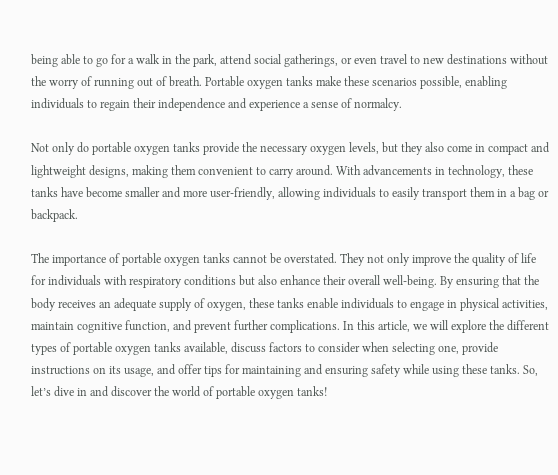being able to go for a walk in the park, attend social gatherings, or even travel to new destinations without the worry of running out of breath. Portable oxygen tanks make these scenarios possible, enabling individuals to regain their independence and experience a sense of normalcy.

Not only do portable oxygen tanks provide the necessary oxygen levels, but they also come in compact and lightweight designs, making them convenient to carry around. With advancements in technology, these tanks have become smaller and more user-friendly, allowing individuals to easily transport them in a bag or backpack.

The importance of portable oxygen tanks cannot be overstated. They not only improve the quality of life for individuals with respiratory conditions but also enhance their overall well-being. By ensuring that the body receives an adequate supply of oxygen, these tanks enable individuals to engage in physical activities, maintain cognitive function, and prevent further complications. In this article, we will explore the different types of portable oxygen tanks available, discuss factors to consider when selecting one, provide instructions on its usage, and offer tips for maintaining and ensuring safety while using these tanks. So, let’s dive in and discover the world of portable oxygen tanks!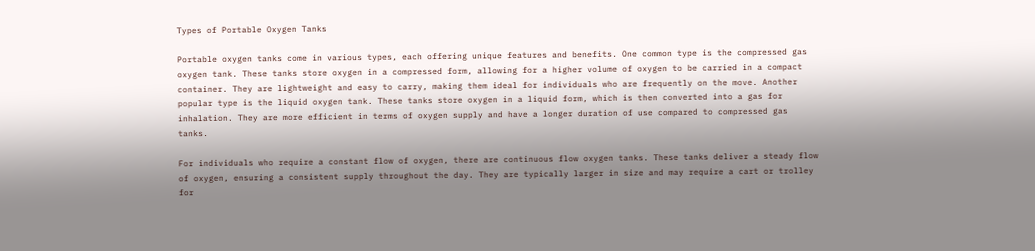Types of Portable Oxygen Tanks

Portable oxygen tanks come in various types, each offering unique features and benefits. One common type is the compressed gas oxygen tank. These tanks store oxygen in a compressed form, allowing for a higher volume of oxygen to be carried in a compact container. They are lightweight and easy to carry, making them ideal for individuals who are frequently on the move. Another popular type is the liquid oxygen tank. These tanks store oxygen in a liquid form, which is then converted into a gas for inhalation. They are more efficient in terms of oxygen supply and have a longer duration of use compared to compressed gas tanks.

For individuals who require a constant flow of oxygen, there are continuous flow oxygen tanks. These tanks deliver a steady flow of oxygen, ensuring a consistent supply throughout the day. They are typically larger in size and may require a cart or trolley for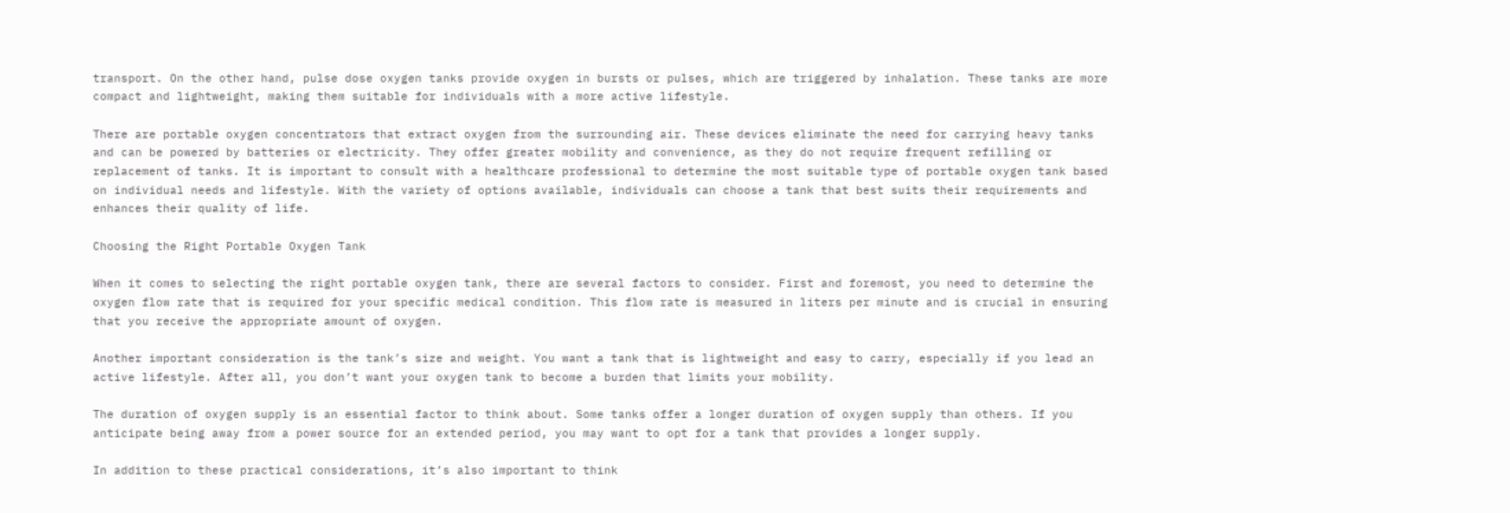transport. On the other hand, pulse dose oxygen tanks provide oxygen in bursts or pulses, which are triggered by inhalation. These tanks are more compact and lightweight, making them suitable for individuals with a more active lifestyle.

There are portable oxygen concentrators that extract oxygen from the surrounding air. These devices eliminate the need for carrying heavy tanks and can be powered by batteries or electricity. They offer greater mobility and convenience, as they do not require frequent refilling or replacement of tanks. It is important to consult with a healthcare professional to determine the most suitable type of portable oxygen tank based on individual needs and lifestyle. With the variety of options available, individuals can choose a tank that best suits their requirements and enhances their quality of life.

Choosing the Right Portable Oxygen Tank

When it comes to selecting the right portable oxygen tank, there are several factors to consider. First and foremost, you need to determine the oxygen flow rate that is required for your specific medical condition. This flow rate is measured in liters per minute and is crucial in ensuring that you receive the appropriate amount of oxygen.

Another important consideration is the tank’s size and weight. You want a tank that is lightweight and easy to carry, especially if you lead an active lifestyle. After all, you don’t want your oxygen tank to become a burden that limits your mobility.

The duration of oxygen supply is an essential factor to think about. Some tanks offer a longer duration of oxygen supply than others. If you anticipate being away from a power source for an extended period, you may want to opt for a tank that provides a longer supply.

In addition to these practical considerations, it’s also important to think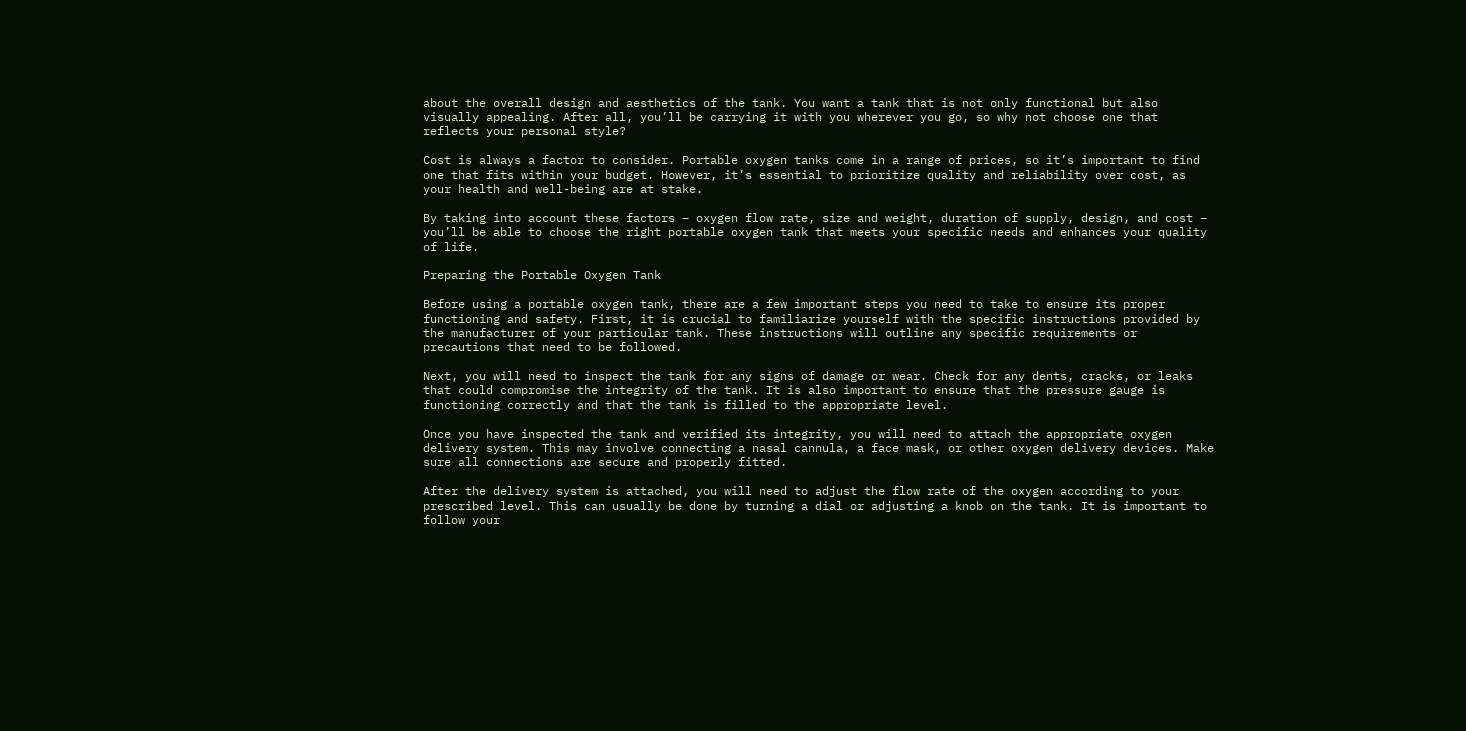about the overall design and aesthetics of the tank. You want a tank that is not only functional but also visually appealing. After all, you’ll be carrying it with you wherever you go, so why not choose one that reflects your personal style?

Cost is always a factor to consider. Portable oxygen tanks come in a range of prices, so it’s important to find one that fits within your budget. However, it’s essential to prioritize quality and reliability over cost, as your health and well-being are at stake.

By taking into account these factors – oxygen flow rate, size and weight, duration of supply, design, and cost – you’ll be able to choose the right portable oxygen tank that meets your specific needs and enhances your quality of life.

Preparing the Portable Oxygen Tank

Before using a portable oxygen tank, there are a few important steps you need to take to ensure its proper functioning and safety. First, it is crucial to familiarize yourself with the specific instructions provided by the manufacturer of your particular tank. These instructions will outline any specific requirements or precautions that need to be followed.

Next, you will need to inspect the tank for any signs of damage or wear. Check for any dents, cracks, or leaks that could compromise the integrity of the tank. It is also important to ensure that the pressure gauge is functioning correctly and that the tank is filled to the appropriate level.

Once you have inspected the tank and verified its integrity, you will need to attach the appropriate oxygen delivery system. This may involve connecting a nasal cannula, a face mask, or other oxygen delivery devices. Make sure all connections are secure and properly fitted.

After the delivery system is attached, you will need to adjust the flow rate of the oxygen according to your prescribed level. This can usually be done by turning a dial or adjusting a knob on the tank. It is important to follow your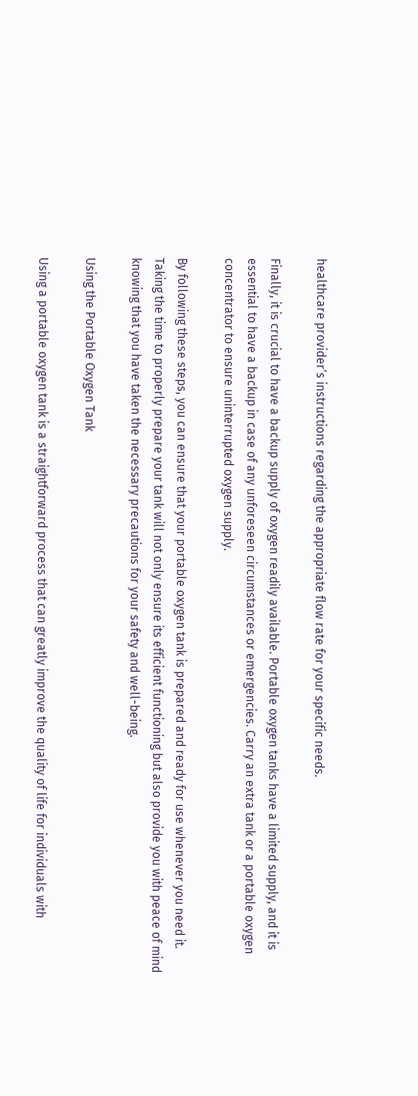healthcare provider’s instructions regarding the appropriate flow rate for your specific needs.

Finally, it is crucial to have a backup supply of oxygen readily available. Portable oxygen tanks have a limited supply, and it is essential to have a backup in case of any unforeseen circumstances or emergencies. Carry an extra tank or a portable oxygen concentrator to ensure uninterrupted oxygen supply.

By following these steps, you can ensure that your portable oxygen tank is prepared and ready for use whenever you need it. Taking the time to properly prepare your tank will not only ensure its efficient functioning but also provide you with peace of mind knowing that you have taken the necessary precautions for your safety and well-being.

Using the Portable Oxygen Tank

Using a portable oxygen tank is a straightforward process that can greatly improve the quality of life for individuals with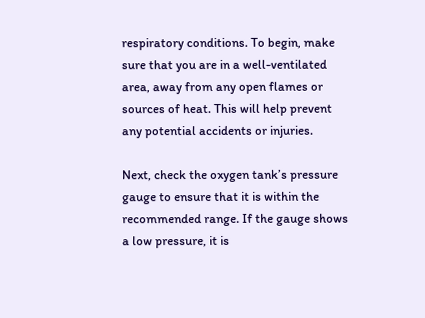respiratory conditions. To begin, make sure that you are in a well-ventilated area, away from any open flames or sources of heat. This will help prevent any potential accidents or injuries.

Next, check the oxygen tank’s pressure gauge to ensure that it is within the recommended range. If the gauge shows a low pressure, it is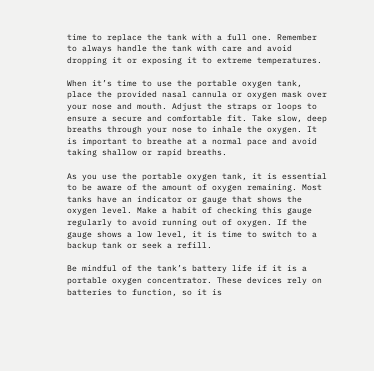time to replace the tank with a full one. Remember to always handle the tank with care and avoid dropping it or exposing it to extreme temperatures.

When it’s time to use the portable oxygen tank, place the provided nasal cannula or oxygen mask over your nose and mouth. Adjust the straps or loops to ensure a secure and comfortable fit. Take slow, deep breaths through your nose to inhale the oxygen. It is important to breathe at a normal pace and avoid taking shallow or rapid breaths.

As you use the portable oxygen tank, it is essential to be aware of the amount of oxygen remaining. Most tanks have an indicator or gauge that shows the oxygen level. Make a habit of checking this gauge regularly to avoid running out of oxygen. If the gauge shows a low level, it is time to switch to a backup tank or seek a refill.

Be mindful of the tank’s battery life if it is a portable oxygen concentrator. These devices rely on batteries to function, so it is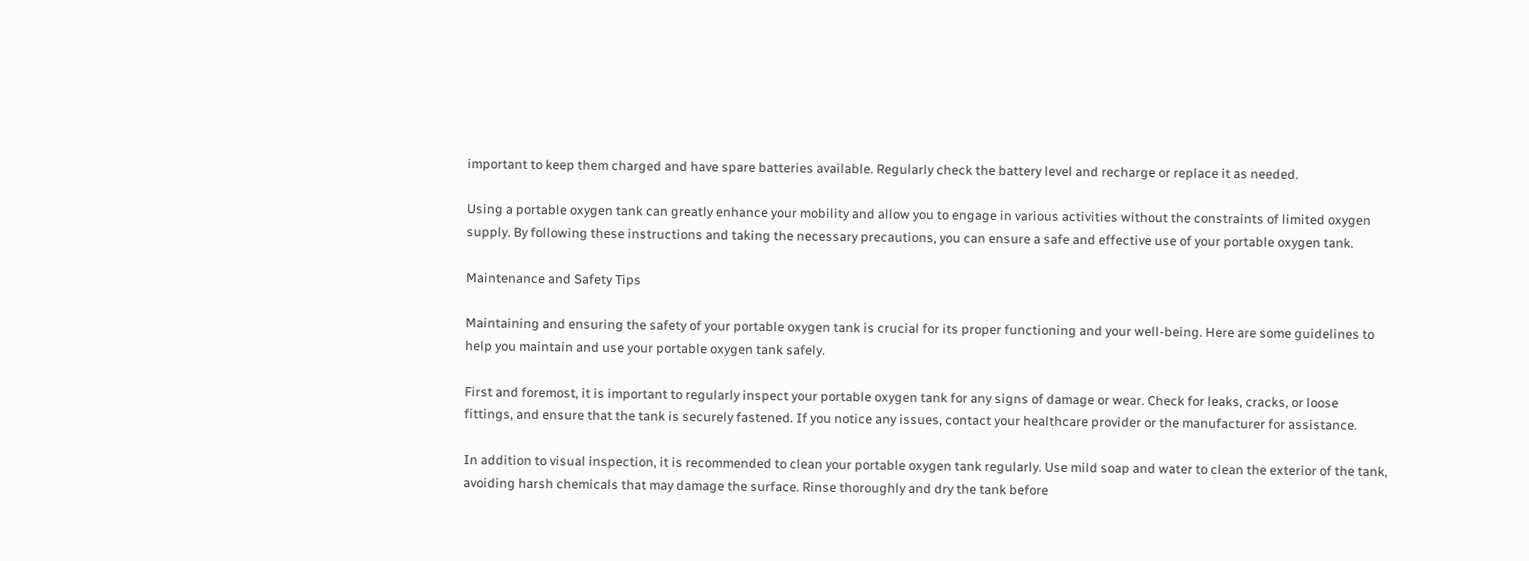important to keep them charged and have spare batteries available. Regularly check the battery level and recharge or replace it as needed.

Using a portable oxygen tank can greatly enhance your mobility and allow you to engage in various activities without the constraints of limited oxygen supply. By following these instructions and taking the necessary precautions, you can ensure a safe and effective use of your portable oxygen tank.

Maintenance and Safety Tips

Maintaining and ensuring the safety of your portable oxygen tank is crucial for its proper functioning and your well-being. Here are some guidelines to help you maintain and use your portable oxygen tank safely.

First and foremost, it is important to regularly inspect your portable oxygen tank for any signs of damage or wear. Check for leaks, cracks, or loose fittings, and ensure that the tank is securely fastened. If you notice any issues, contact your healthcare provider or the manufacturer for assistance.

In addition to visual inspection, it is recommended to clean your portable oxygen tank regularly. Use mild soap and water to clean the exterior of the tank, avoiding harsh chemicals that may damage the surface. Rinse thoroughly and dry the tank before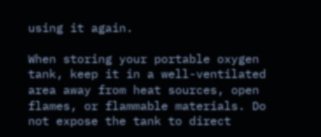using it again.

When storing your portable oxygen tank, keep it in a well-ventilated area away from heat sources, open flames, or flammable materials. Do not expose the tank to direct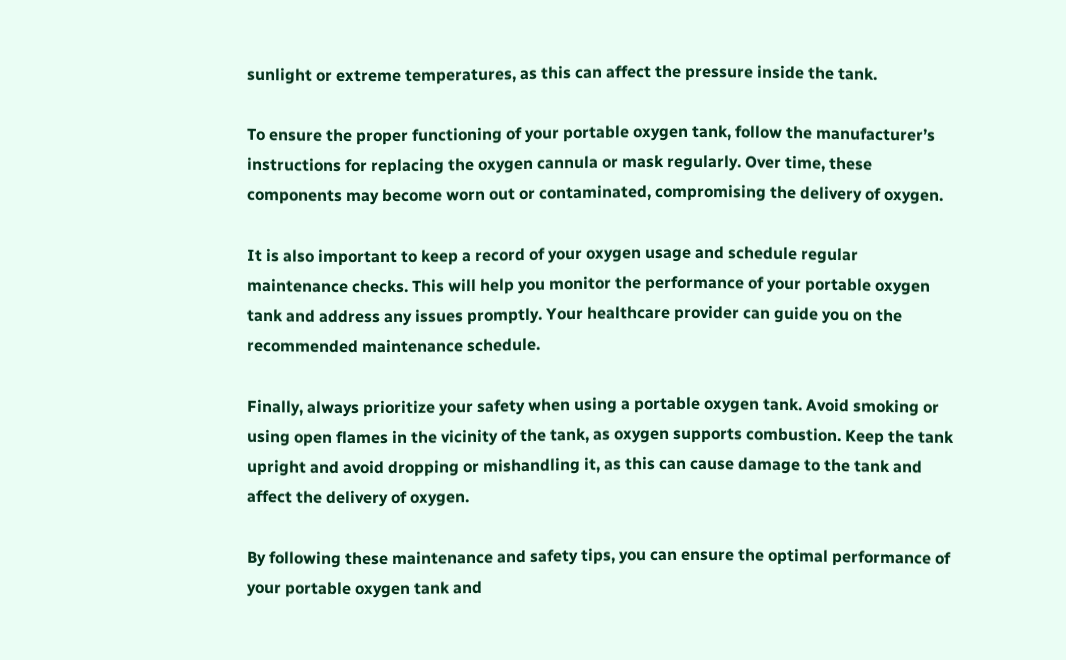sunlight or extreme temperatures, as this can affect the pressure inside the tank.

To ensure the proper functioning of your portable oxygen tank, follow the manufacturer’s instructions for replacing the oxygen cannula or mask regularly. Over time, these components may become worn out or contaminated, compromising the delivery of oxygen.

It is also important to keep a record of your oxygen usage and schedule regular maintenance checks. This will help you monitor the performance of your portable oxygen tank and address any issues promptly. Your healthcare provider can guide you on the recommended maintenance schedule.

Finally, always prioritize your safety when using a portable oxygen tank. Avoid smoking or using open flames in the vicinity of the tank, as oxygen supports combustion. Keep the tank upright and avoid dropping or mishandling it, as this can cause damage to the tank and affect the delivery of oxygen.

By following these maintenance and safety tips, you can ensure the optimal performance of your portable oxygen tank and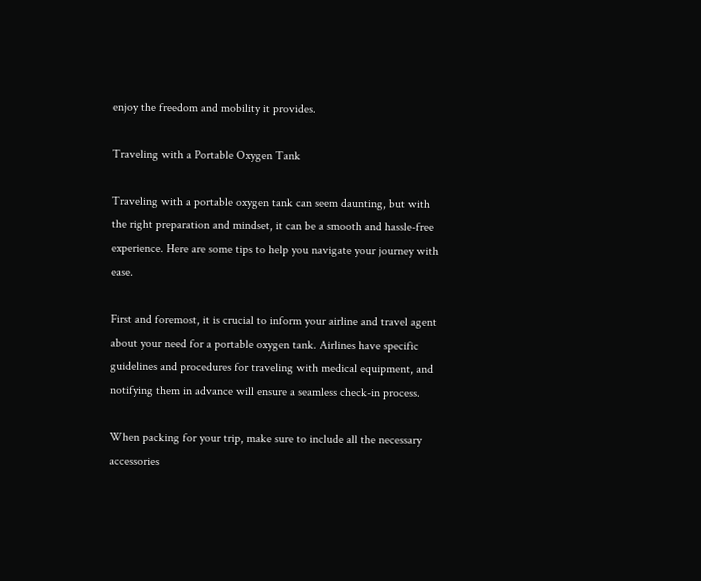enjoy the freedom and mobility it provides.

Traveling with a Portable Oxygen Tank

Traveling with a portable oxygen tank can seem daunting, but with the right preparation and mindset, it can be a smooth and hassle-free experience. Here are some tips to help you navigate your journey with ease.

First and foremost, it is crucial to inform your airline and travel agent about your need for a portable oxygen tank. Airlines have specific guidelines and procedures for traveling with medical equipment, and notifying them in advance will ensure a seamless check-in process.

When packing for your trip, make sure to include all the necessary accessories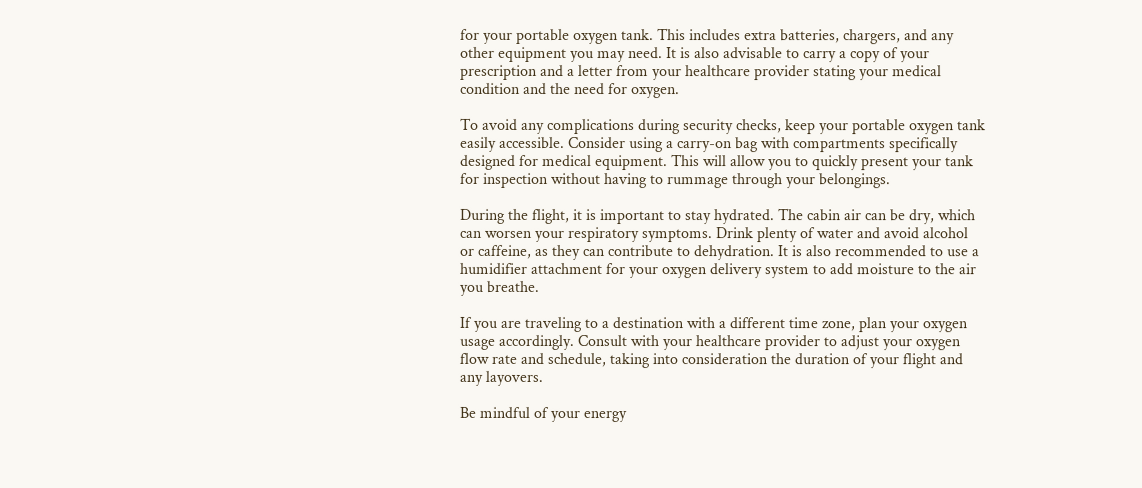for your portable oxygen tank. This includes extra batteries, chargers, and any other equipment you may need. It is also advisable to carry a copy of your prescription and a letter from your healthcare provider stating your medical condition and the need for oxygen.

To avoid any complications during security checks, keep your portable oxygen tank easily accessible. Consider using a carry-on bag with compartments specifically designed for medical equipment. This will allow you to quickly present your tank for inspection without having to rummage through your belongings.

During the flight, it is important to stay hydrated. The cabin air can be dry, which can worsen your respiratory symptoms. Drink plenty of water and avoid alcohol or caffeine, as they can contribute to dehydration. It is also recommended to use a humidifier attachment for your oxygen delivery system to add moisture to the air you breathe.

If you are traveling to a destination with a different time zone, plan your oxygen usage accordingly. Consult with your healthcare provider to adjust your oxygen flow rate and schedule, taking into consideration the duration of your flight and any layovers.

Be mindful of your energy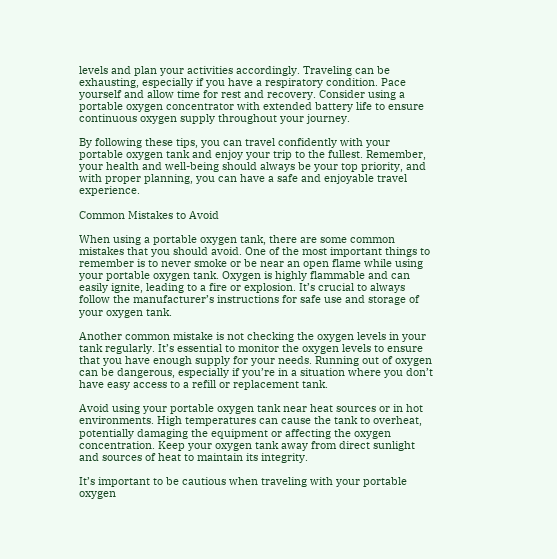levels and plan your activities accordingly. Traveling can be exhausting, especially if you have a respiratory condition. Pace yourself and allow time for rest and recovery. Consider using a portable oxygen concentrator with extended battery life to ensure continuous oxygen supply throughout your journey.

By following these tips, you can travel confidently with your portable oxygen tank and enjoy your trip to the fullest. Remember, your health and well-being should always be your top priority, and with proper planning, you can have a safe and enjoyable travel experience.

Common Mistakes to Avoid

When using a portable oxygen tank, there are some common mistakes that you should avoid. One of the most important things to remember is to never smoke or be near an open flame while using your portable oxygen tank. Oxygen is highly flammable and can easily ignite, leading to a fire or explosion. It’s crucial to always follow the manufacturer’s instructions for safe use and storage of your oxygen tank.

Another common mistake is not checking the oxygen levels in your tank regularly. It’s essential to monitor the oxygen levels to ensure that you have enough supply for your needs. Running out of oxygen can be dangerous, especially if you’re in a situation where you don’t have easy access to a refill or replacement tank.

Avoid using your portable oxygen tank near heat sources or in hot environments. High temperatures can cause the tank to overheat, potentially damaging the equipment or affecting the oxygen concentration. Keep your oxygen tank away from direct sunlight and sources of heat to maintain its integrity.

It’s important to be cautious when traveling with your portable oxygen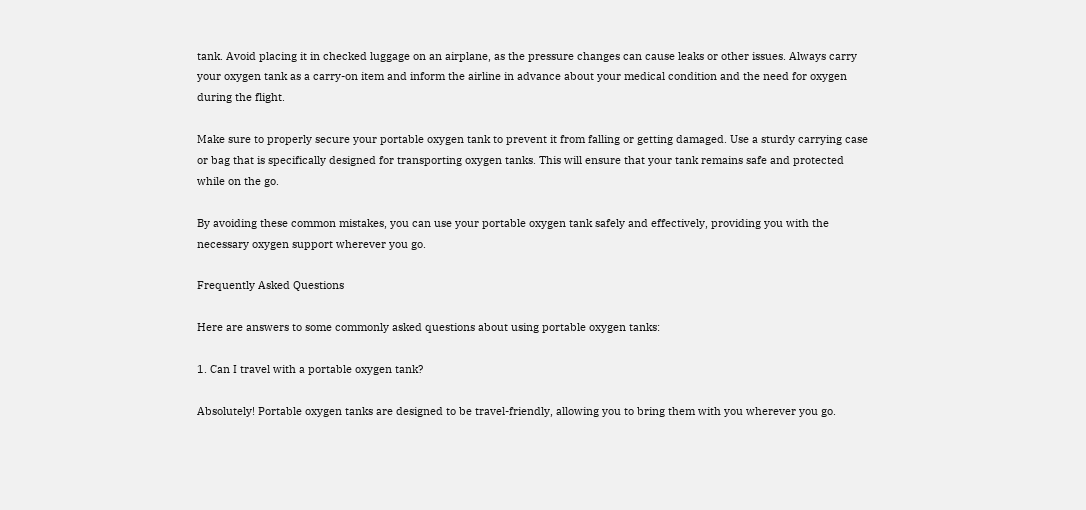tank. Avoid placing it in checked luggage on an airplane, as the pressure changes can cause leaks or other issues. Always carry your oxygen tank as a carry-on item and inform the airline in advance about your medical condition and the need for oxygen during the flight.

Make sure to properly secure your portable oxygen tank to prevent it from falling or getting damaged. Use a sturdy carrying case or bag that is specifically designed for transporting oxygen tanks. This will ensure that your tank remains safe and protected while on the go.

By avoiding these common mistakes, you can use your portable oxygen tank safely and effectively, providing you with the necessary oxygen support wherever you go.

Frequently Asked Questions

Here are answers to some commonly asked questions about using portable oxygen tanks:

1. Can I travel with a portable oxygen tank?

Absolutely! Portable oxygen tanks are designed to be travel-friendly, allowing you to bring them with you wherever you go.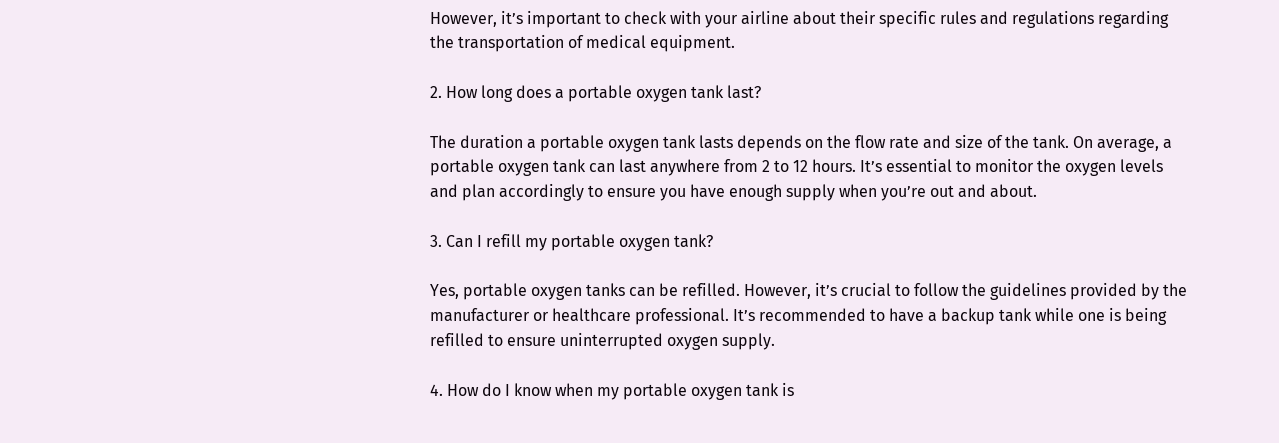However, it’s important to check with your airline about their specific rules and regulations regarding the transportation of medical equipment.

2. How long does a portable oxygen tank last?

The duration a portable oxygen tank lasts depends on the flow rate and size of the tank. On average, a portable oxygen tank can last anywhere from 2 to 12 hours. It’s essential to monitor the oxygen levels and plan accordingly to ensure you have enough supply when you’re out and about.

3. Can I refill my portable oxygen tank?

Yes, portable oxygen tanks can be refilled. However, it’s crucial to follow the guidelines provided by the manufacturer or healthcare professional. It’s recommended to have a backup tank while one is being refilled to ensure uninterrupted oxygen supply.

4. How do I know when my portable oxygen tank is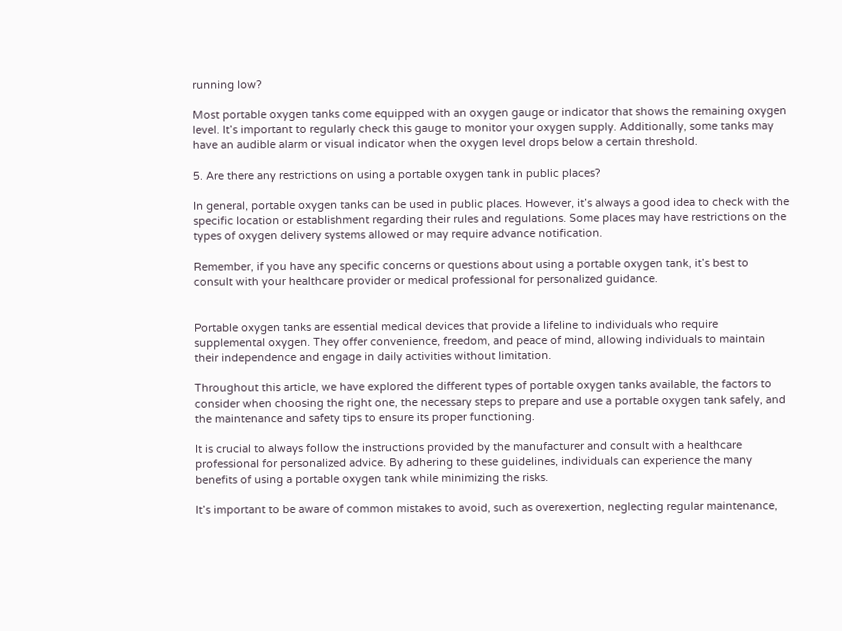running low?

Most portable oxygen tanks come equipped with an oxygen gauge or indicator that shows the remaining oxygen level. It’s important to regularly check this gauge to monitor your oxygen supply. Additionally, some tanks may have an audible alarm or visual indicator when the oxygen level drops below a certain threshold.

5. Are there any restrictions on using a portable oxygen tank in public places?

In general, portable oxygen tanks can be used in public places. However, it’s always a good idea to check with the specific location or establishment regarding their rules and regulations. Some places may have restrictions on the types of oxygen delivery systems allowed or may require advance notification.

Remember, if you have any specific concerns or questions about using a portable oxygen tank, it’s best to consult with your healthcare provider or medical professional for personalized guidance.


Portable oxygen tanks are essential medical devices that provide a lifeline to individuals who require supplemental oxygen. They offer convenience, freedom, and peace of mind, allowing individuals to maintain their independence and engage in daily activities without limitation.

Throughout this article, we have explored the different types of portable oxygen tanks available, the factors to consider when choosing the right one, the necessary steps to prepare and use a portable oxygen tank safely, and the maintenance and safety tips to ensure its proper functioning.

It is crucial to always follow the instructions provided by the manufacturer and consult with a healthcare professional for personalized advice. By adhering to these guidelines, individuals can experience the many benefits of using a portable oxygen tank while minimizing the risks.

It’s important to be aware of common mistakes to avoid, such as overexertion, neglecting regular maintenance,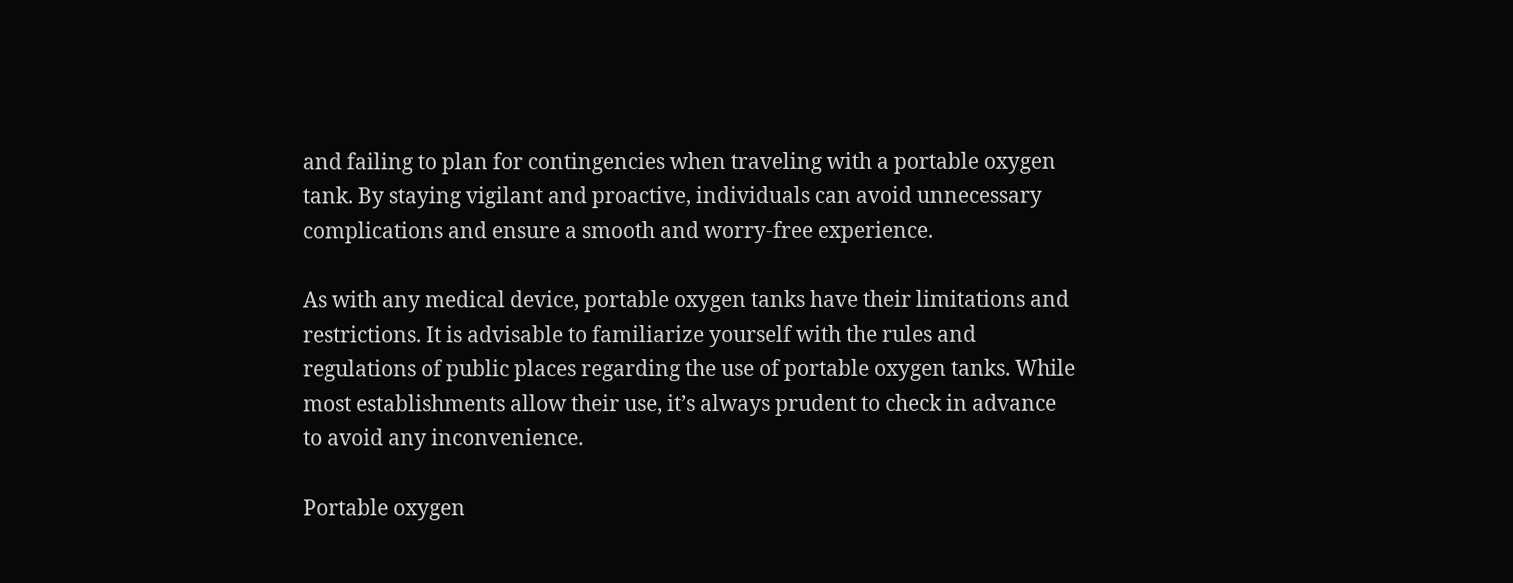and failing to plan for contingencies when traveling with a portable oxygen tank. By staying vigilant and proactive, individuals can avoid unnecessary complications and ensure a smooth and worry-free experience.

As with any medical device, portable oxygen tanks have their limitations and restrictions. It is advisable to familiarize yourself with the rules and regulations of public places regarding the use of portable oxygen tanks. While most establishments allow their use, it’s always prudent to check in advance to avoid any inconvenience.

Portable oxygen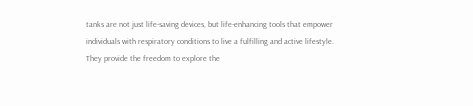tanks are not just life-saving devices, but life-enhancing tools that empower individuals with respiratory conditions to live a fulfilling and active lifestyle. They provide the freedom to explore the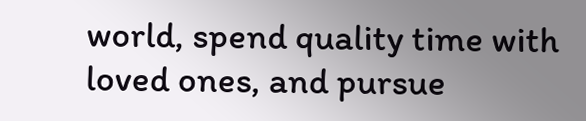world, spend quality time with loved ones, and pursue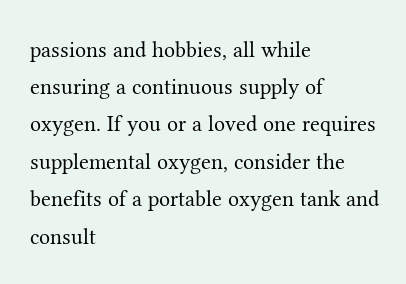passions and hobbies, all while ensuring a continuous supply of oxygen. If you or a loved one requires supplemental oxygen, consider the benefits of a portable oxygen tank and consult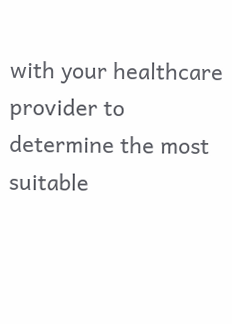with your healthcare provider to determine the most suitable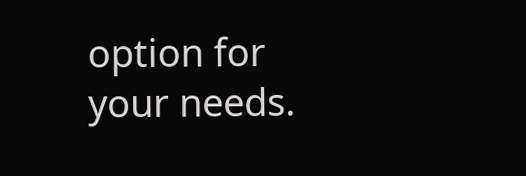option for your needs.